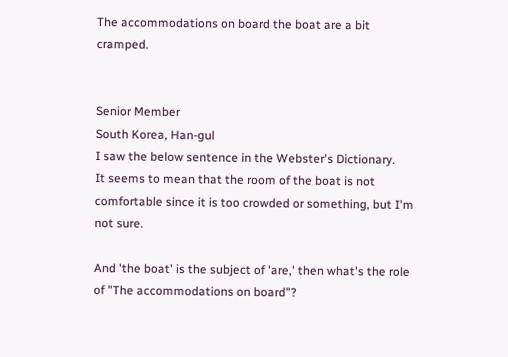The accommodations on board the boat are a bit cramped.


Senior Member
South Korea, Han-gul
I saw the below sentence in the Webster's Dictionary.
It seems to mean that the room of the boat is not comfortable since it is too crowded or something, but I'm not sure.

And 'the boat' is the subject of 'are,' then what's the role of "The accommodations on board"?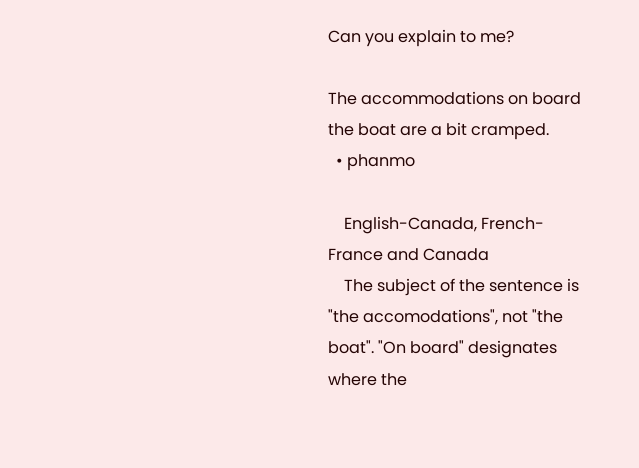Can you explain to me?

The accommodations on board the boat are a bit cramped.
  • phanmo

    English-Canada, French-France and Canada
    The subject of the sentence is "the accomodations", not "the boat". "On board" designates where the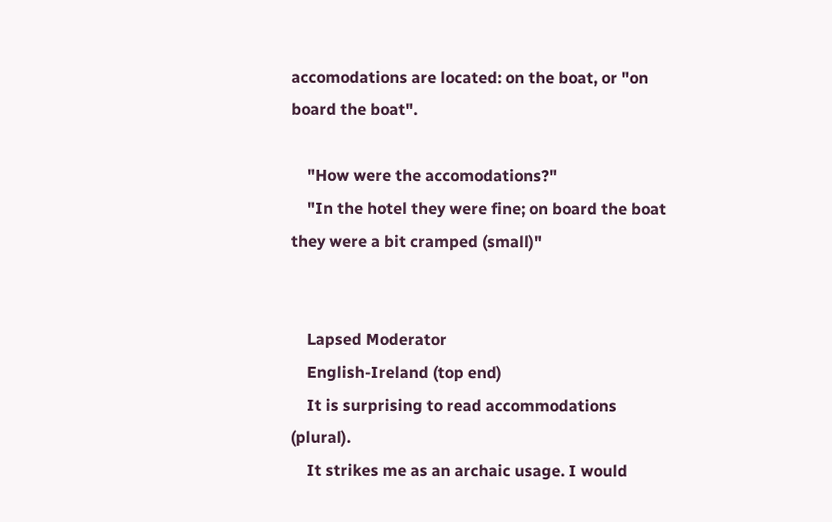accomodations are located: on the boat, or "on board the boat".

    "How were the accomodations?"
    "In the hotel they were fine; on board the boat they were a bit cramped (small)"


    Lapsed Moderator
    English-Ireland (top end)
    It is surprising to read accommodations (plural).
    It strikes me as an archaic usage. I would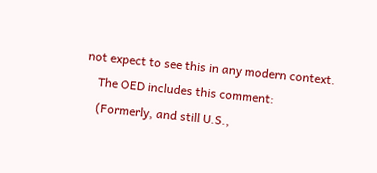not expect to see this in any modern context.
    The OED includes this comment:
    (Formerly, and still U.S.,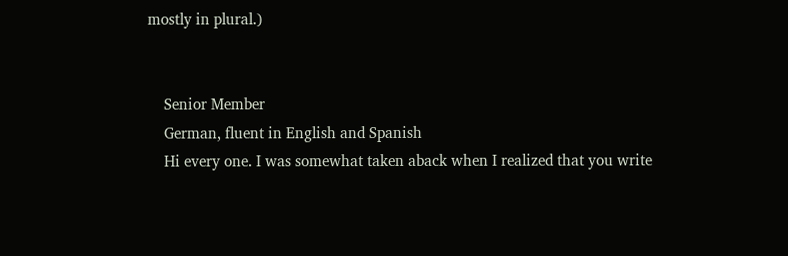mostly in plural.)


    Senior Member
    German, fluent in English and Spanish
    Hi every one. I was somewhat taken aback when I realized that you write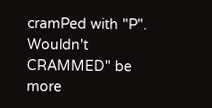cramPed with "P". Wouldn't CRAMMED" be more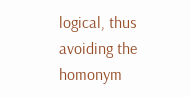logical, thus avoiding the homonym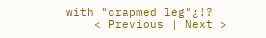with "crapmed leg"¿!?
    < Previous | Next >